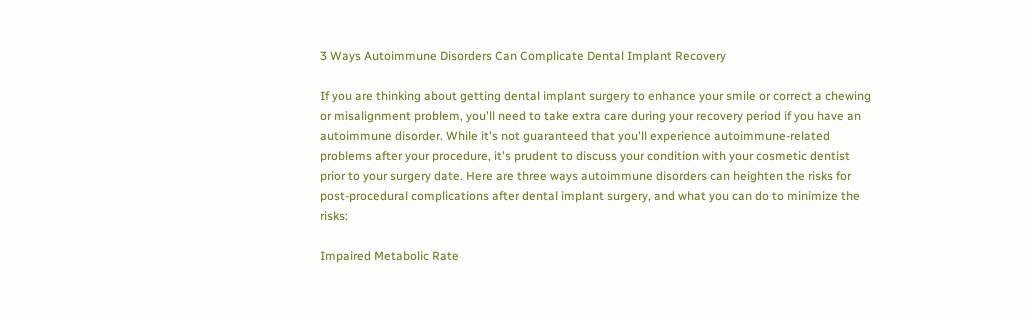3 Ways Autoimmune Disorders Can Complicate Dental Implant Recovery

If you are thinking about getting dental implant surgery to enhance your smile or correct a chewing or misalignment problem, you'll need to take extra care during your recovery period if you have an autoimmune disorder. While it's not guaranteed that you'll experience autoimmune-related problems after your procedure, it's prudent to discuss your condition with your cosmetic dentist prior to your surgery date. Here are three ways autoimmune disorders can heighten the risks for post-procedural complications after dental implant surgery, and what you can do to minimize the risks:

Impaired Metabolic Rate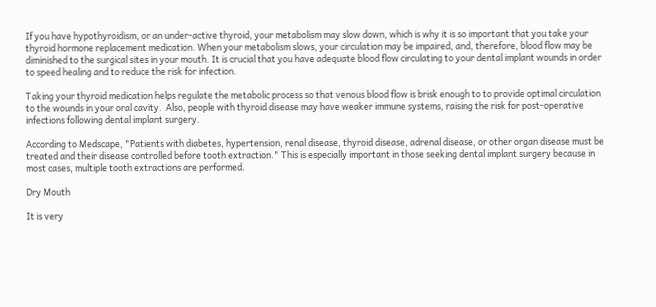If you have hypothyroidism, or an under-active thyroid, your metabolism may slow down, which is why it is so important that you take your thyroid hormone replacement medication. When your metabolism slows, your circulation may be impaired, and, therefore, blood flow may be diminished to the surgical sites in your mouth. It is crucial that you have adequate blood flow circulating to your dental implant wounds in order to speed healing and to reduce the risk for infection.

Taking your thyroid medication helps regulate the metabolic process so that venous blood flow is brisk enough to to provide optimal circulation to the wounds in your oral cavity.  Also, people with thyroid disease may have weaker immune systems, raising the risk for post-operative infections following dental implant surgery.

According to Medscape, "Patients with diabetes, hypertension, renal disease, thyroid disease, adrenal disease, or other organ disease must be treated and their disease controlled before tooth extraction." This is especially important in those seeking dental implant surgery because in most cases, multiple tooth extractions are performed.

Dry Mouth

It is very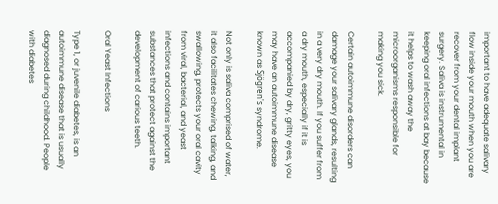important to have adequate salivary flow inside your mouth when you are recover from your dental implant surgery. Saliva is instrumental in keeping oral infections at bay because it helps to wash away the microorganisms responsible for making you sick.

Certain autoimmune disorders can damage your salivary glands, resulting in a very dry mouth. If you suffer from a dry mouth, especially if it is accompanied by dry, gritty eyes, you may have an autoimmune disease known as Sjögren's syndrome.

Not only is saliva comprised of water, it also facilitates chewing, talking, and swallowing, protects your oral cavity from viral, bacterial, and yeast infections and contains important substances that protect against the development of carious teeth.

Oral Yeast Infections

Type 1, or juvenile diabetes, is an autoimmune disease that is usually diagnosed during childhood. People with diabetes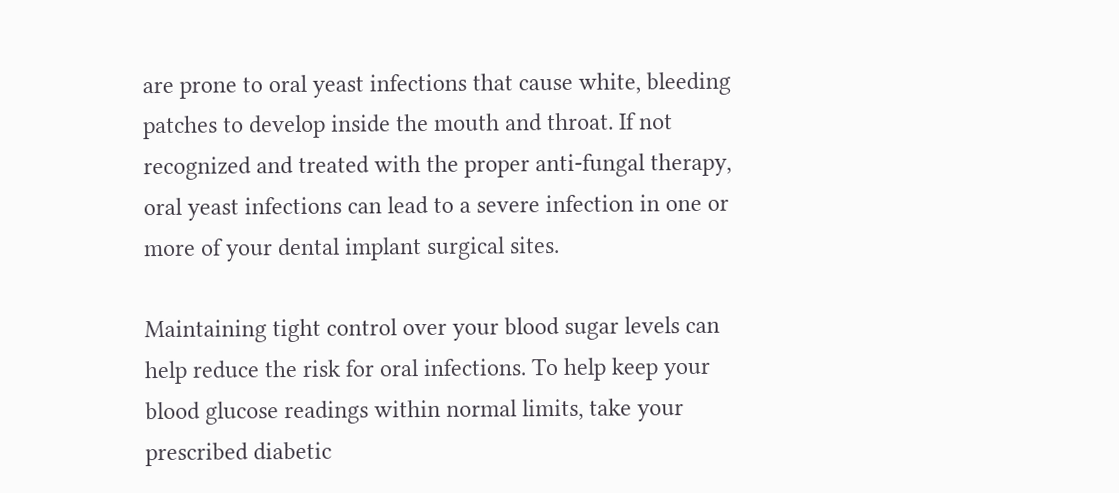are prone to oral yeast infections that cause white, bleeding patches to develop inside the mouth and throat. If not recognized and treated with the proper anti-fungal therapy, oral yeast infections can lead to a severe infection in one or more of your dental implant surgical sites.

Maintaining tight control over your blood sugar levels can help reduce the risk for oral infections. To help keep your blood glucose readings within normal limits, take your prescribed diabetic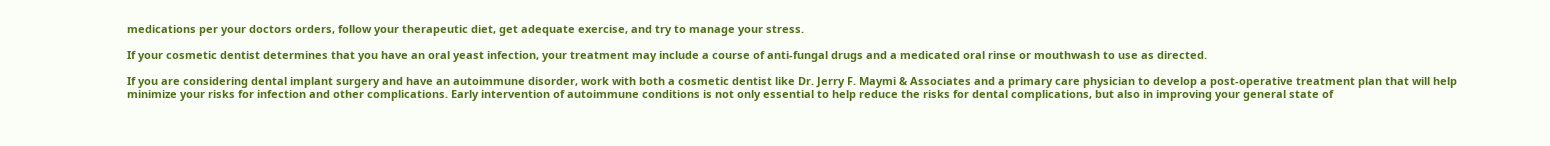medications per your doctors orders, follow your therapeutic diet, get adequate exercise, and try to manage your stress.

If your cosmetic dentist determines that you have an oral yeast infection, your treatment may include a course of anti-fungal drugs and a medicated oral rinse or mouthwash to use as directed.

If you are considering dental implant surgery and have an autoimmune disorder, work with both a cosmetic dentist like Dr. Jerry F. Maymi & Associates and a primary care physician to develop a post-operative treatment plan that will help minimize your risks for infection and other complications. Early intervention of autoimmune conditions is not only essential to help reduce the risks for dental complications, but also in improving your general state of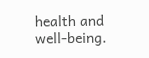health and well-being.